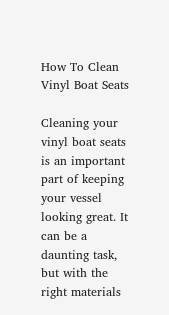How To Clean Vinyl Boat Seats

Cleaning your vinyl boat seats is an important part of keeping your vessel looking great. It can be a daunting task, but with the right materials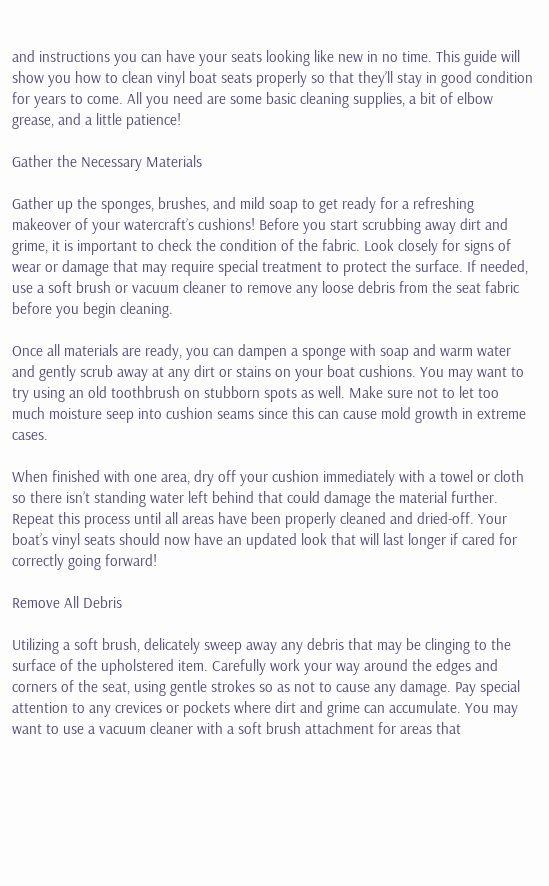and instructions you can have your seats looking like new in no time. This guide will show you how to clean vinyl boat seats properly so that they’ll stay in good condition for years to come. All you need are some basic cleaning supplies, a bit of elbow grease, and a little patience!

Gather the Necessary Materials

Gather up the sponges, brushes, and mild soap to get ready for a refreshing makeover of your watercraft’s cushions! Before you start scrubbing away dirt and grime, it is important to check the condition of the fabric. Look closely for signs of wear or damage that may require special treatment to protect the surface. If needed, use a soft brush or vacuum cleaner to remove any loose debris from the seat fabric before you begin cleaning.

Once all materials are ready, you can dampen a sponge with soap and warm water and gently scrub away at any dirt or stains on your boat cushions. You may want to try using an old toothbrush on stubborn spots as well. Make sure not to let too much moisture seep into cushion seams since this can cause mold growth in extreme cases.

When finished with one area, dry off your cushion immediately with a towel or cloth so there isn’t standing water left behind that could damage the material further. Repeat this process until all areas have been properly cleaned and dried-off. Your boat’s vinyl seats should now have an updated look that will last longer if cared for correctly going forward!

Remove All Debris

Utilizing a soft brush, delicately sweep away any debris that may be clinging to the surface of the upholstered item. Carefully work your way around the edges and corners of the seat, using gentle strokes so as not to cause any damage. Pay special attention to any crevices or pockets where dirt and grime can accumulate. You may want to use a vacuum cleaner with a soft brush attachment for areas that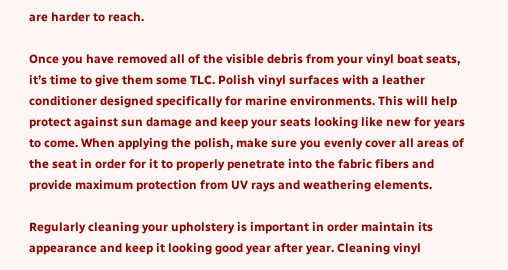are harder to reach.

Once you have removed all of the visible debris from your vinyl boat seats, it’s time to give them some TLC. Polish vinyl surfaces with a leather conditioner designed specifically for marine environments. This will help protect against sun damage and keep your seats looking like new for years to come. When applying the polish, make sure you evenly cover all areas of the seat in order for it to properly penetrate into the fabric fibers and provide maximum protection from UV rays and weathering elements.

Regularly cleaning your upholstery is important in order maintain its appearance and keep it looking good year after year. Cleaning vinyl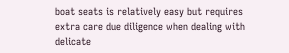boat seats is relatively easy but requires extra care due diligence when dealing with delicate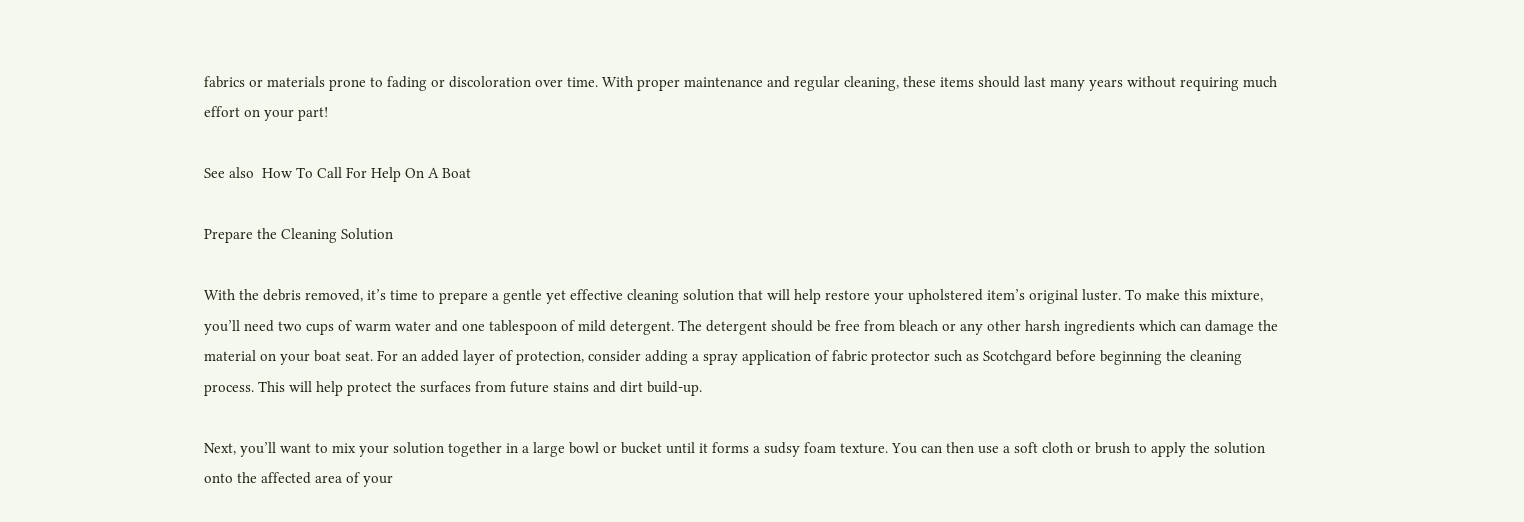fabrics or materials prone to fading or discoloration over time. With proper maintenance and regular cleaning, these items should last many years without requiring much effort on your part!

See also  How To Call For Help On A Boat

Prepare the Cleaning Solution

With the debris removed, it’s time to prepare a gentle yet effective cleaning solution that will help restore your upholstered item’s original luster. To make this mixture, you’ll need two cups of warm water and one tablespoon of mild detergent. The detergent should be free from bleach or any other harsh ingredients which can damage the material on your boat seat. For an added layer of protection, consider adding a spray application of fabric protector such as Scotchgard before beginning the cleaning process. This will help protect the surfaces from future stains and dirt build-up.

Next, you’ll want to mix your solution together in a large bowl or bucket until it forms a sudsy foam texture. You can then use a soft cloth or brush to apply the solution onto the affected area of your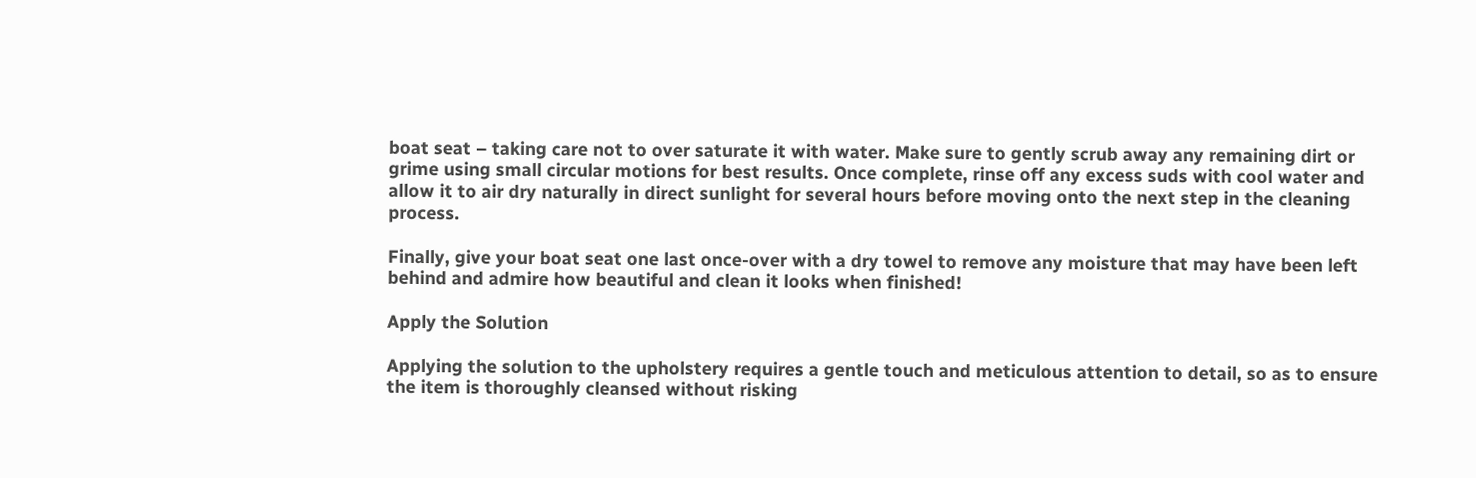boat seat – taking care not to over saturate it with water. Make sure to gently scrub away any remaining dirt or grime using small circular motions for best results. Once complete, rinse off any excess suds with cool water and allow it to air dry naturally in direct sunlight for several hours before moving onto the next step in the cleaning process.

Finally, give your boat seat one last once-over with a dry towel to remove any moisture that may have been left behind and admire how beautiful and clean it looks when finished!

Apply the Solution

Applying the solution to the upholstery requires a gentle touch and meticulous attention to detail, so as to ensure the item is thoroughly cleansed without risking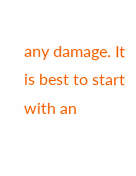any damage. It is best to start with an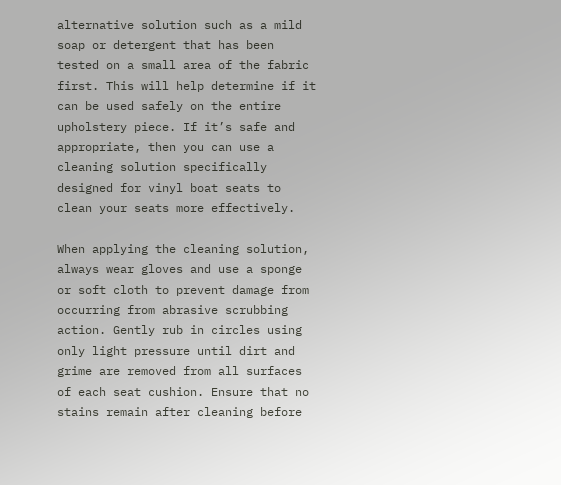alternative solution such as a mild soap or detergent that has been tested on a small area of the fabric first. This will help determine if it can be used safely on the entire upholstery piece. If it’s safe and appropriate, then you can use a cleaning solution specifically designed for vinyl boat seats to clean your seats more effectively.

When applying the cleaning solution, always wear gloves and use a sponge or soft cloth to prevent damage from occurring from abrasive scrubbing action. Gently rub in circles using only light pressure until dirt and grime are removed from all surfaces of each seat cushion. Ensure that no stains remain after cleaning before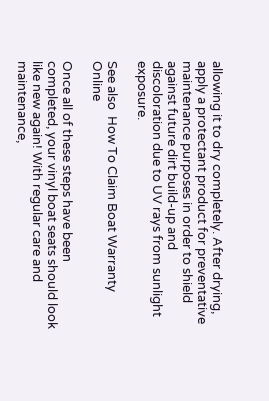allowing it to dry completely. After drying, apply a protectant product for preventative maintenance purposes in order to shield against future dirt build-up and discoloration due to UV rays from sunlight exposure.

See also  How To Claim Boat Warranty Online

Once all of these steps have been completed, your vinyl boat seats should look like new again! With regular care and maintenance,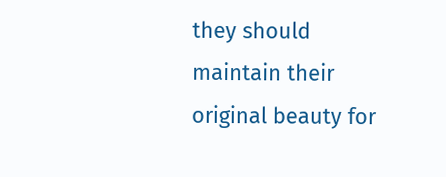they should maintain their original beauty for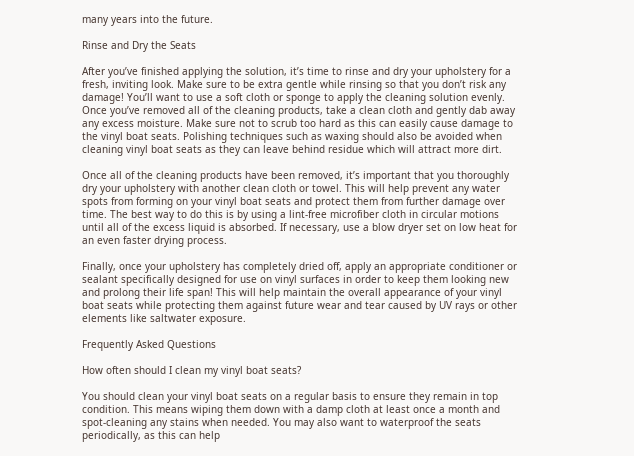many years into the future.

Rinse and Dry the Seats

After you’ve finished applying the solution, it’s time to rinse and dry your upholstery for a fresh, inviting look. Make sure to be extra gentle while rinsing so that you don’t risk any damage! You’ll want to use a soft cloth or sponge to apply the cleaning solution evenly. Once you’ve removed all of the cleaning products, take a clean cloth and gently dab away any excess moisture. Make sure not to scrub too hard as this can easily cause damage to the vinyl boat seats. Polishing techniques such as waxing should also be avoided when cleaning vinyl boat seats as they can leave behind residue which will attract more dirt.

Once all of the cleaning products have been removed, it’s important that you thoroughly dry your upholstery with another clean cloth or towel. This will help prevent any water spots from forming on your vinyl boat seats and protect them from further damage over time. The best way to do this is by using a lint-free microfiber cloth in circular motions until all of the excess liquid is absorbed. If necessary, use a blow dryer set on low heat for an even faster drying process.

Finally, once your upholstery has completely dried off, apply an appropriate conditioner or sealant specifically designed for use on vinyl surfaces in order to keep them looking new and prolong their life span! This will help maintain the overall appearance of your vinyl boat seats while protecting them against future wear and tear caused by UV rays or other elements like saltwater exposure.

Frequently Asked Questions

How often should I clean my vinyl boat seats?

You should clean your vinyl boat seats on a regular basis to ensure they remain in top condition. This means wiping them down with a damp cloth at least once a month and spot-cleaning any stains when needed. You may also want to waterproof the seats periodically, as this can help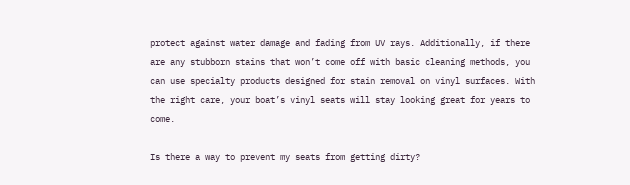protect against water damage and fading from UV rays. Additionally, if there are any stubborn stains that won’t come off with basic cleaning methods, you can use specialty products designed for stain removal on vinyl surfaces. With the right care, your boat’s vinyl seats will stay looking great for years to come.

Is there a way to prevent my seats from getting dirty?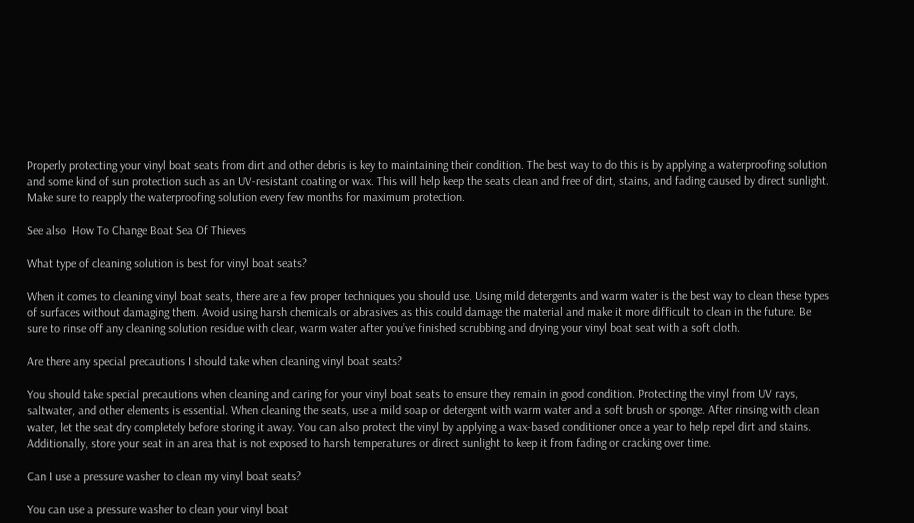Properly protecting your vinyl boat seats from dirt and other debris is key to maintaining their condition. The best way to do this is by applying a waterproofing solution and some kind of sun protection such as an UV-resistant coating or wax. This will help keep the seats clean and free of dirt, stains, and fading caused by direct sunlight. Make sure to reapply the waterproofing solution every few months for maximum protection.

See also  How To Change Boat Sea Of Thieves

What type of cleaning solution is best for vinyl boat seats?

When it comes to cleaning vinyl boat seats, there are a few proper techniques you should use. Using mild detergents and warm water is the best way to clean these types of surfaces without damaging them. Avoid using harsh chemicals or abrasives as this could damage the material and make it more difficult to clean in the future. Be sure to rinse off any cleaning solution residue with clear, warm water after you’ve finished scrubbing and drying your vinyl boat seat with a soft cloth.

Are there any special precautions I should take when cleaning vinyl boat seats?

You should take special precautions when cleaning and caring for your vinyl boat seats to ensure they remain in good condition. Protecting the vinyl from UV rays, saltwater, and other elements is essential. When cleaning the seats, use a mild soap or detergent with warm water and a soft brush or sponge. After rinsing with clean water, let the seat dry completely before storing it away. You can also protect the vinyl by applying a wax-based conditioner once a year to help repel dirt and stains. Additionally, store your seat in an area that is not exposed to harsh temperatures or direct sunlight to keep it from fading or cracking over time.

Can I use a pressure washer to clean my vinyl boat seats?

You can use a pressure washer to clean your vinyl boat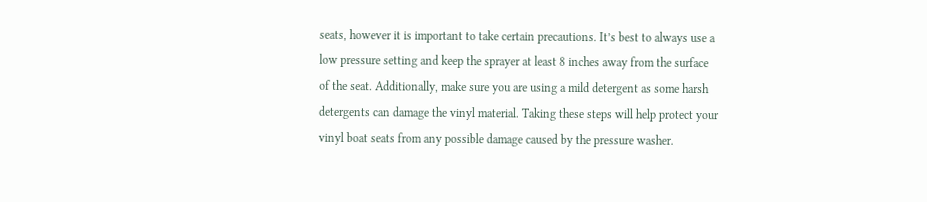seats, however it is important to take certain precautions. It’s best to always use a low pressure setting and keep the sprayer at least 8 inches away from the surface of the seat. Additionally, make sure you are using a mild detergent as some harsh detergents can damage the vinyl material. Taking these steps will help protect your vinyl boat seats from any possible damage caused by the pressure washer.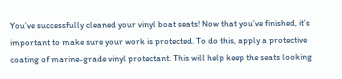You’ve successfully cleaned your vinyl boat seats! Now that you’ve finished, it’s important to make sure your work is protected. To do this, apply a protective coating of marine-grade vinyl protectant. This will help keep the seats looking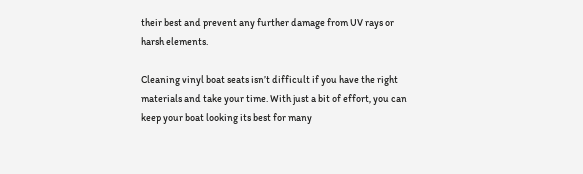their best and prevent any further damage from UV rays or harsh elements.

Cleaning vinyl boat seats isn’t difficult if you have the right materials and take your time. With just a bit of effort, you can keep your boat looking its best for many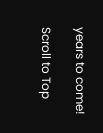years to come!

Scroll to Top